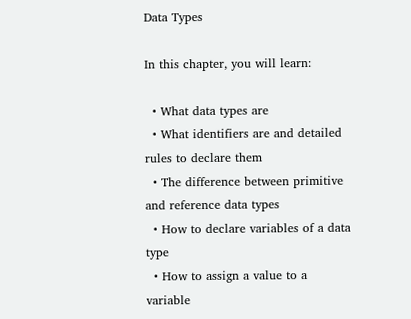Data Types

In this chapter, you will learn:

  • What data types are
  • What identifiers are and detailed rules to declare them
  • The difference between primitive and reference data types
  • How to declare variables of a data type
  • How to assign a value to a variable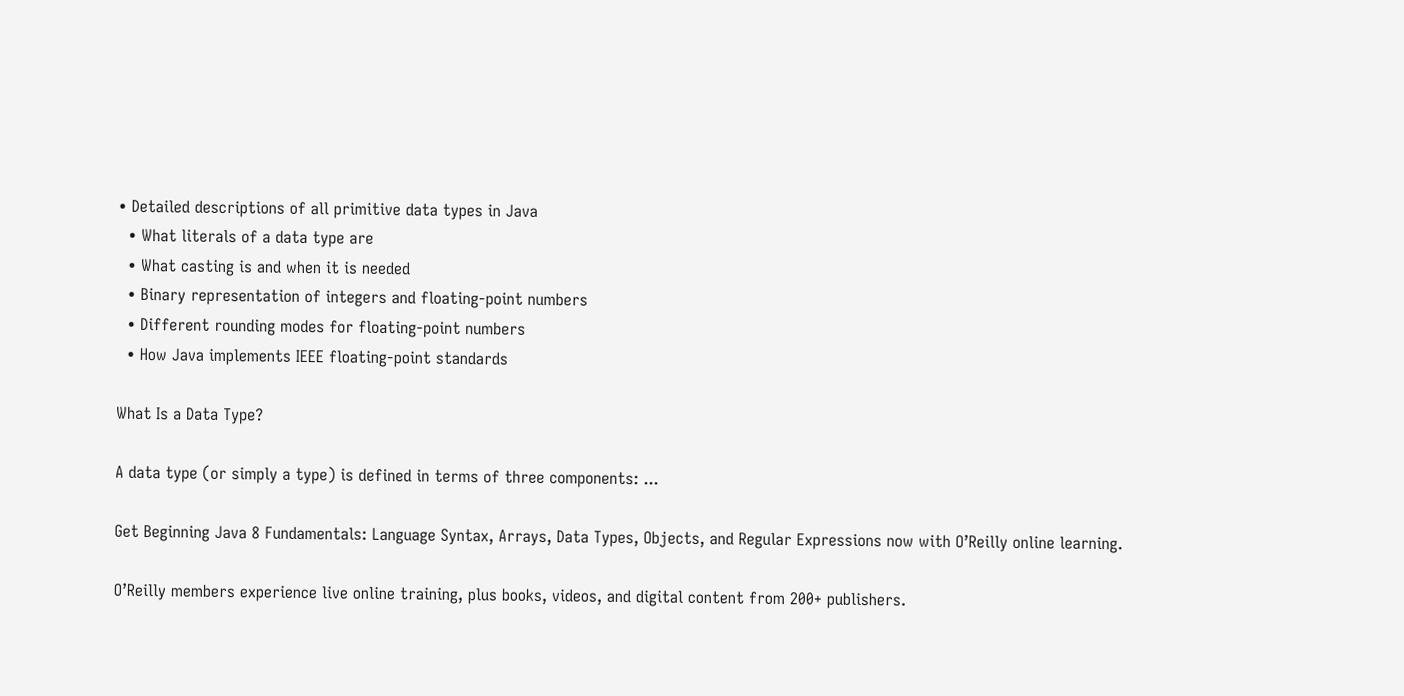• Detailed descriptions of all primitive data types in Java
  • What literals of a data type are
  • What casting is and when it is needed
  • Binary representation of integers and floating-point numbers
  • Different rounding modes for floating-point numbers
  • How Java implements IEEE floating-point standards

What Is a Data Type?

A data type (or simply a type) is defined in terms of three components: ...

Get Beginning Java 8 Fundamentals: Language Syntax, Arrays, Data Types, Objects, and Regular Expressions now with O’Reilly online learning.

O’Reilly members experience live online training, plus books, videos, and digital content from 200+ publishers.